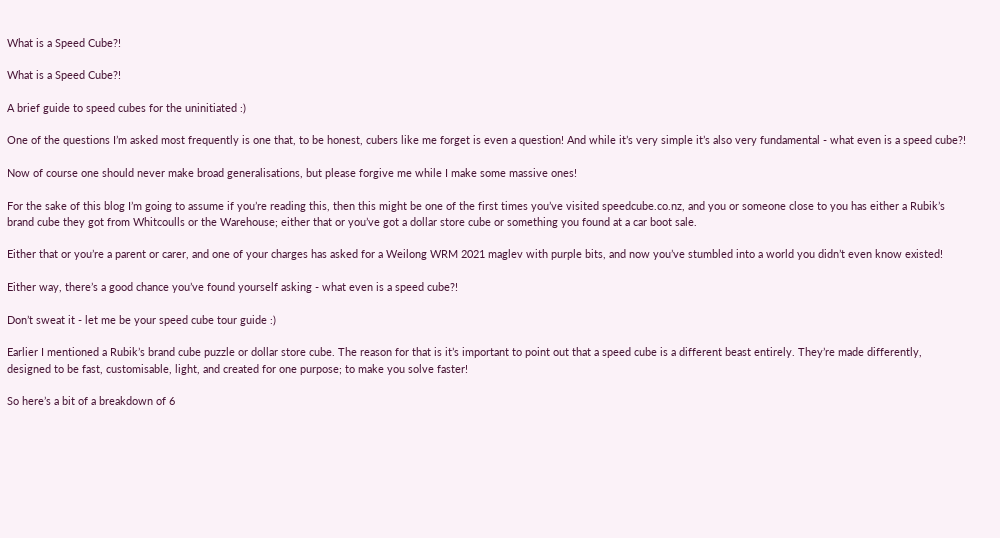What is a Speed Cube?!

What is a Speed Cube?!

A brief guide to speed cubes for the uninitiated :)

One of the questions I’m asked most frequently is one that, to be honest, cubers like me forget is even a question! And while it’s very simple it’s also very fundamental - what even is a speed cube?!

Now of course one should never make broad generalisations, but please forgive me while I make some massive ones!

For the sake of this blog I’m going to assume if you’re reading this, then this might be one of the first times you’ve visited speedcube.co.nz, and you or someone close to you has either a Rubik’s brand cube they got from Whitcoulls or the Warehouse; either that or you’ve got a dollar store cube or something you found at a car boot sale.

Either that or you’re a parent or carer, and one of your charges has asked for a Weilong WRM 2021 maglev with purple bits, and now you’ve stumbled into a world you didn’t even know existed!

Either way, there’s a good chance you’ve found yourself asking - what even is a speed cube?!

Don’t sweat it - let me be your speed cube tour guide :)

Earlier I mentioned a Rubik’s brand cube puzzle or dollar store cube. The reason for that is it’s important to point out that a speed cube is a different beast entirely. They’re made differently, designed to be fast, customisable, light, and created for one purpose; to make you solve faster!

So here’s a bit of a breakdown of 6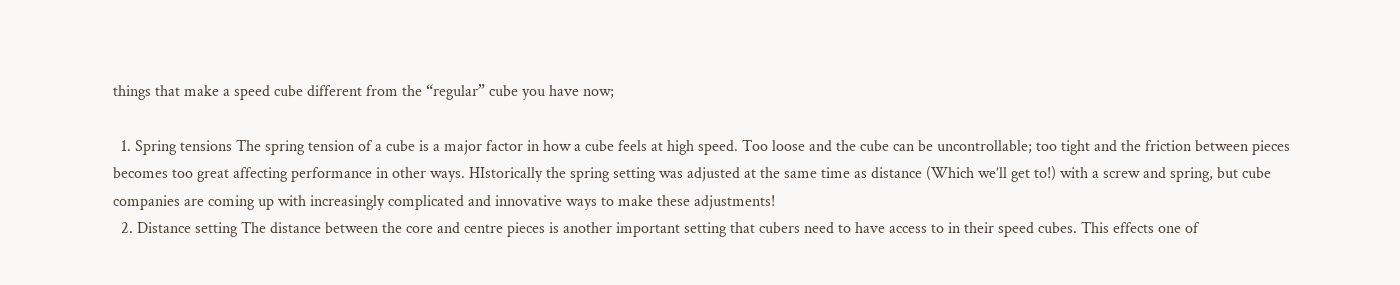things that make a speed cube different from the “regular” cube you have now;

  1. Spring tensions The spring tension of a cube is a major factor in how a cube feels at high speed. Too loose and the cube can be uncontrollable; too tight and the friction between pieces becomes too great affecting performance in other ways. HIstorically the spring setting was adjusted at the same time as distance (Which we’ll get to!) with a screw and spring, but cube companies are coming up with increasingly complicated and innovative ways to make these adjustments!
  2. Distance setting The distance between the core and centre pieces is another important setting that cubers need to have access to in their speed cubes. This effects one of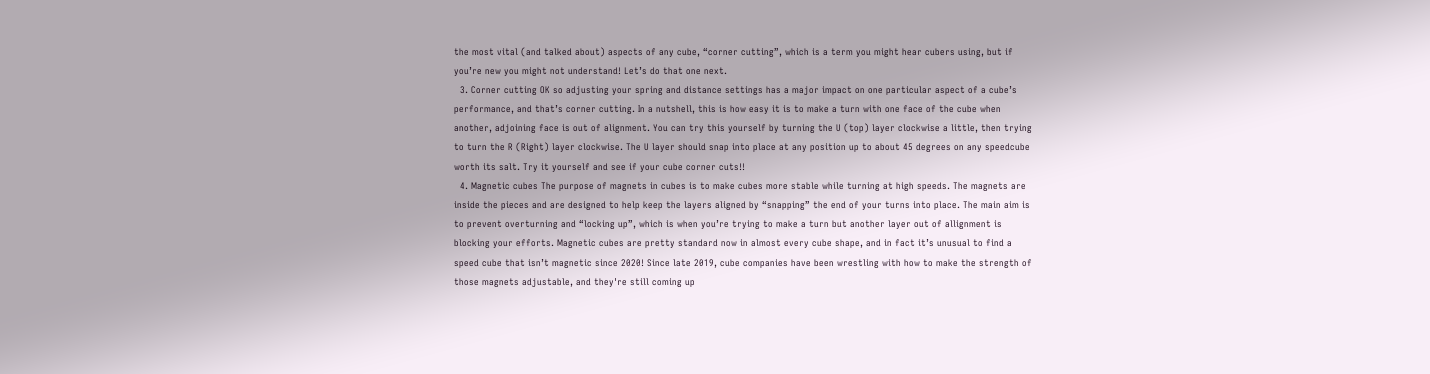the most vital (and talked about) aspects of any cube, “corner cutting”, which is a term you might hear cubers using, but if you’re new you might not understand! Let’s do that one next.
  3. Corner cutting OK so adjusting your spring and distance settings has a major impact on one particular aspect of a cube’s performance, and that’s corner cutting. In a nutshell, this is how easy it is to make a turn with one face of the cube when another, adjoining face is out of alignment. You can try this yourself by turning the U (top) layer clockwise a little, then trying to turn the R (Right) layer clockwise. The U layer should snap into place at any position up to about 45 degrees on any speedcube worth its salt. Try it yourself and see if your cube corner cuts!!
  4. Magnetic cubes The purpose of magnets in cubes is to make cubes more stable while turning at high speeds. The magnets are inside the pieces and are designed to help keep the layers aligned by “snapping” the end of your turns into place. The main aim is to prevent overturning and “locking up”, which is when you’re trying to make a turn but another layer out of allignment is blocking your efforts. Magnetic cubes are pretty standard now in almost every cube shape, and in fact it’s unusual to find a speed cube that isn’t magnetic since 2020! Since late 2019, cube companies have been wrestling with how to make the strength of those magnets adjustable, and they're still coming up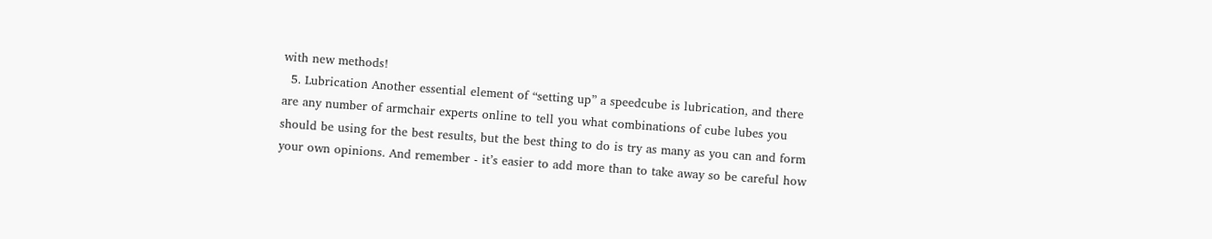with new methods!
  5. Lubrication Another essential element of “setting up” a speedcube is lubrication, and there are any number of armchair experts online to tell you what combinations of cube lubes you should be using for the best results, but the best thing to do is try as many as you can and form your own opinions. And remember - it’s easier to add more than to take away so be careful how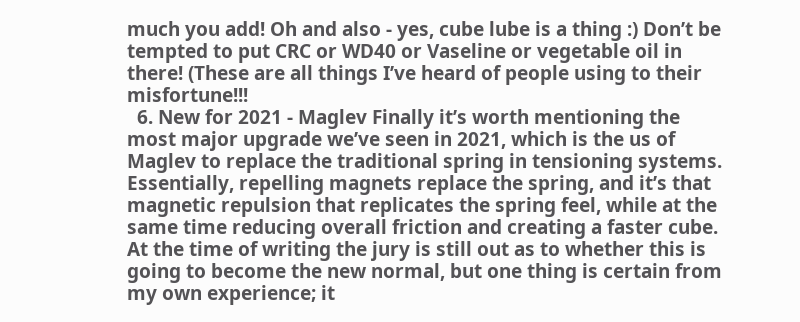much you add! Oh and also - yes, cube lube is a thing :) Don’t be tempted to put CRC or WD40 or Vaseline or vegetable oil in there! (These are all things I’ve heard of people using to their misfortune!!!
  6. New for 2021 - Maglev Finally it’s worth mentioning the most major upgrade we’ve seen in 2021, which is the us of Maglev to replace the traditional spring in tensioning systems. Essentially, repelling magnets replace the spring, and it’s that magnetic repulsion that replicates the spring feel, while at the same time reducing overall friction and creating a faster cube. At the time of writing the jury is still out as to whether this is going to become the new normal, but one thing is certain from my own experience; it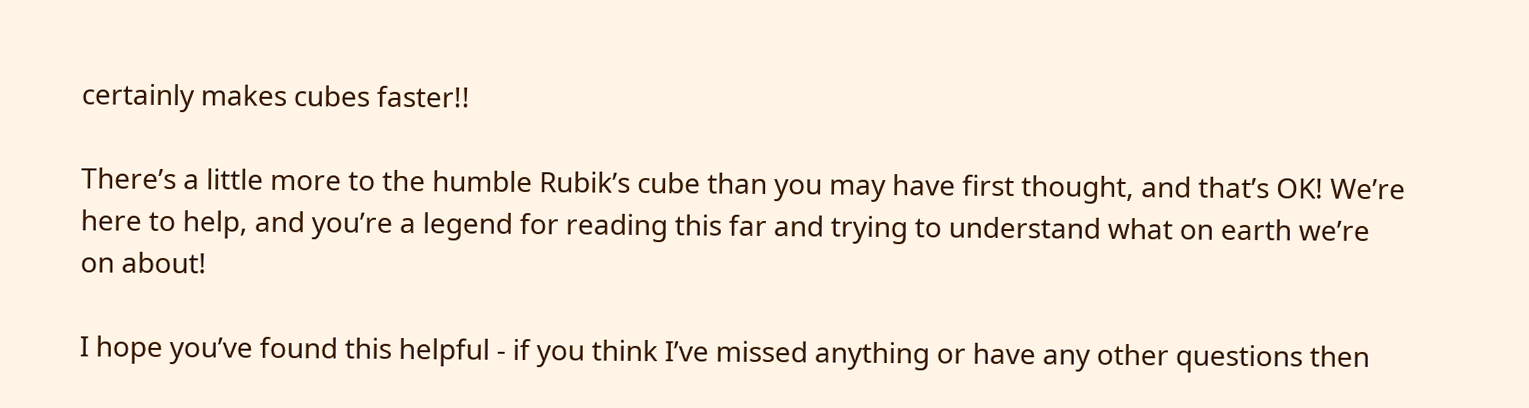certainly makes cubes faster!!

There’s a little more to the humble Rubik’s cube than you may have first thought, and that’s OK! We’re here to help, and you’re a legend for reading this far and trying to understand what on earth we’re on about!

I hope you’ve found this helpful - if you think I’ve missed anything or have any other questions then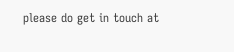please do get in touch at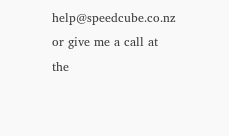help@speedcube.co.nz or give me a call at the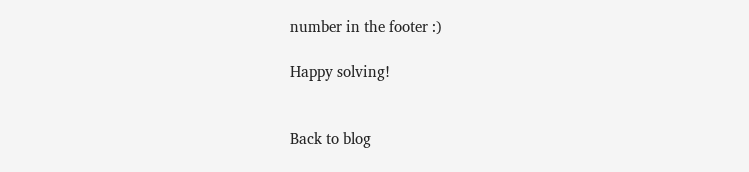number in the footer :)

Happy solving!


Back to blog